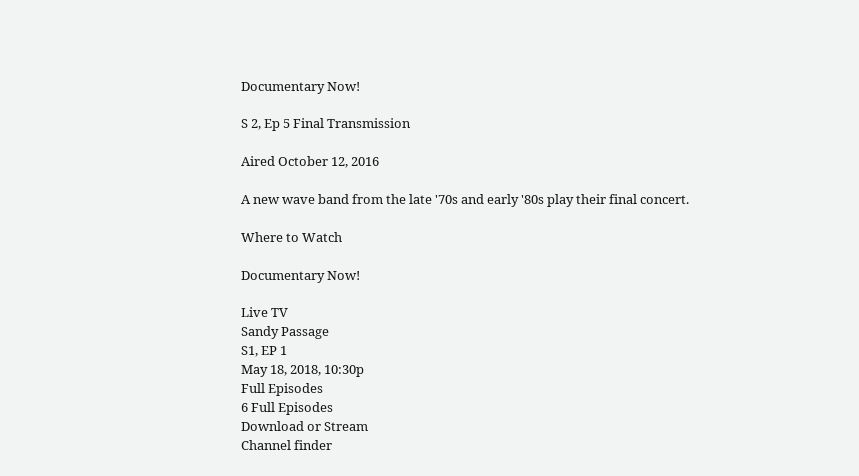Documentary Now!

S 2, Ep 5 Final Transmission

Aired October 12, 2016

A new wave band from the late '70s and early '80s play their final concert.

Where to Watch

Documentary Now!

Live TV
Sandy Passage
S1, EP 1
May 18, 2018, 10:30p
Full Episodes
6 Full Episodes
Download or Stream
Channel finder